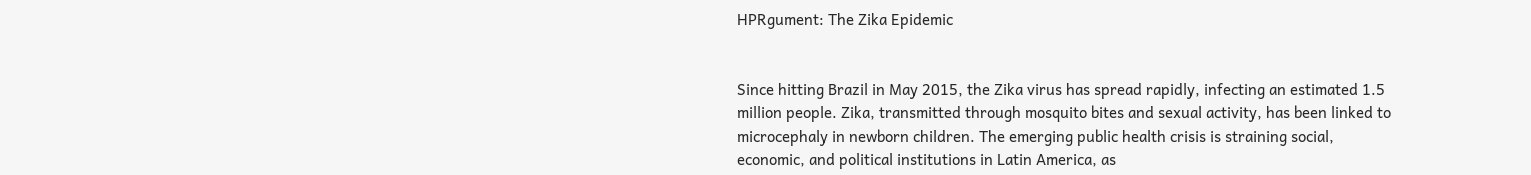HPRgument: The Zika Epidemic


Since hitting Brazil in May 2015, the Zika virus has spread rapidly, infecting an estimated 1.5 million people. Zika, transmitted through mosquito bites and sexual activity, has been linked to microcephaly in newborn children. The emerging public health crisis is straining social, economic, and political institutions in Latin America, as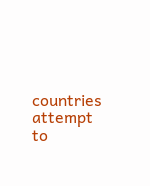countries attempt to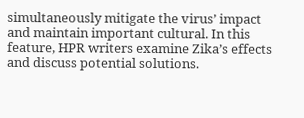simultaneously mitigate the virus’ impact and maintain important cultural. In this feature, HPR writers examine Zika’s effects and discuss potential solutions.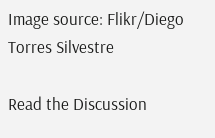Image source: Flikr/Diego Torres Silvestre

Read the Discussion